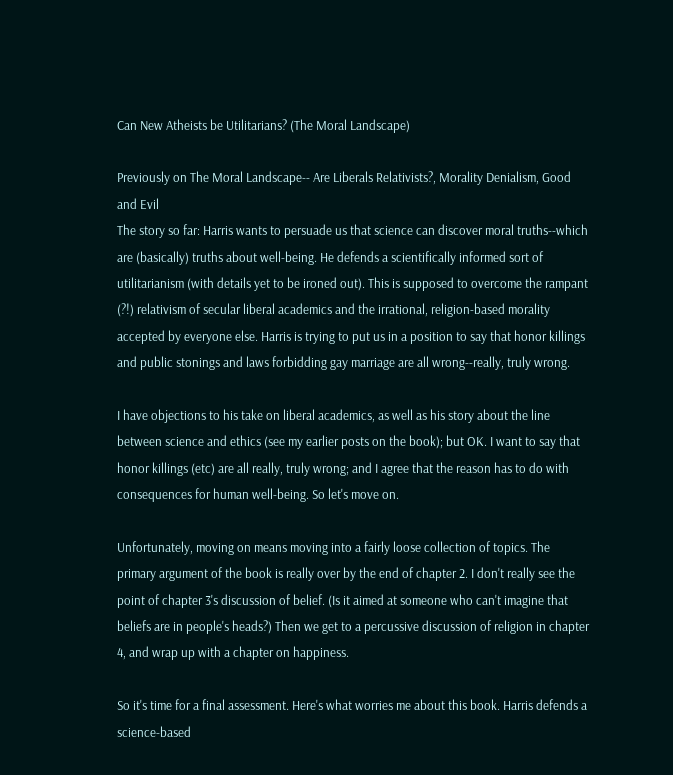Can New Atheists be Utilitarians? (The Moral Landscape)

Previously on The Moral Landscape-- Are Liberals Relativists?, Morality Denialism, Good and Evil
The story so far: Harris wants to persuade us that science can discover moral truths--which are (basically) truths about well-being. He defends a scientifically informed sort of utilitarianism (with details yet to be ironed out). This is supposed to overcome the rampant (?!) relativism of secular liberal academics and the irrational, religion-based morality accepted by everyone else. Harris is trying to put us in a position to say that honor killings and public stonings and laws forbidding gay marriage are all wrong--really, truly wrong.

I have objections to his take on liberal academics, as well as his story about the line between science and ethics (see my earlier posts on the book); but OK. I want to say that honor killings (etc) are all really, truly wrong; and I agree that the reason has to do with consequences for human well-being. So let's move on.

Unfortunately, moving on means moving into a fairly loose collection of topics. The primary argument of the book is really over by the end of chapter 2. I don't really see the point of chapter 3's discussion of belief. (Is it aimed at someone who can't imagine that beliefs are in people's heads?) Then we get to a percussive discussion of religion in chapter 4, and wrap up with a chapter on happiness.

So it's time for a final assessment. Here's what worries me about this book. Harris defends a science-based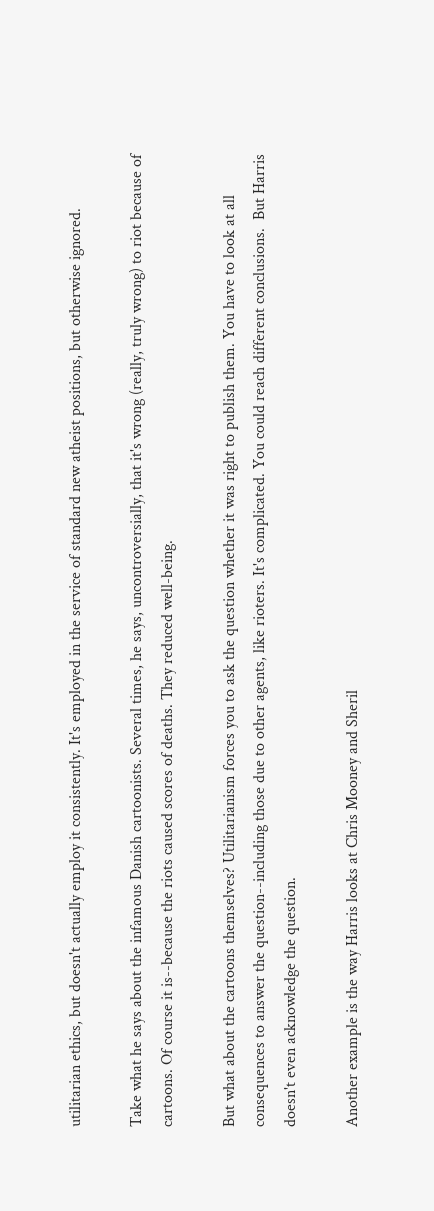utilitarian ethics, but doesn't actually employ it consistently. It's employed in the service of standard new atheist positions, but otherwise ignored.

Take what he says about the infamous Danish cartoonists. Several times, he says, uncontroversially, that it's wrong (really, truly wrong) to riot because of cartoons. Of course it is--because the riots caused scores of deaths. They reduced well-being.

But what about the cartoons themselves? Utilitarianism forces you to ask the question whether it was right to publish them. You have to look at all consequences to answer the question--including those due to other agents, like rioters. It's complicated. You could reach different conclusions.  But Harris doesn't even acknowledge the question.

Another example is the way Harris looks at Chris Mooney and Sheril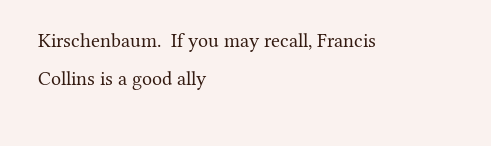Kirschenbaum.  If you may recall, Francis Collins is a good ally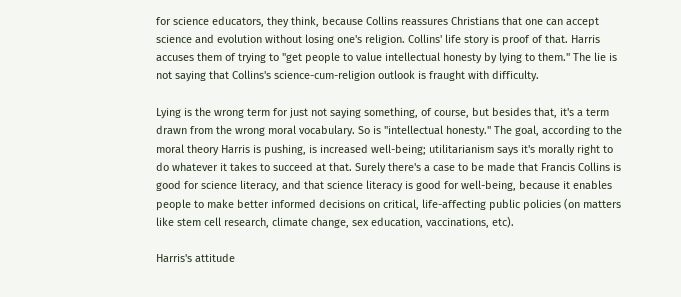for science educators, they think, because Collins reassures Christians that one can accept science and evolution without losing one's religion. Collins' life story is proof of that. Harris accuses them of trying to "get people to value intellectual honesty by lying to them." The lie is not saying that Collins's science-cum-religion outlook is fraught with difficulty.

Lying is the wrong term for just not saying something, of course, but besides that, it's a term drawn from the wrong moral vocabulary. So is "intellectual honesty." The goal, according to the moral theory Harris is pushing, is increased well-being; utilitarianism says it's morally right to do whatever it takes to succeed at that. Surely there's a case to be made that Francis Collins is good for science literacy, and that science literacy is good for well-being, because it enables people to make better informed decisions on critical, life-affecting public policies (on matters like stem cell research, climate change, sex education, vaccinations, etc).

Harris's attitude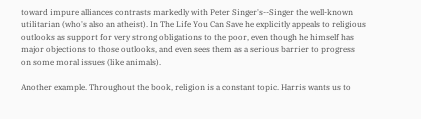toward impure alliances contrasts markedly with Peter Singer's--Singer the well-known utilitarian (who's also an atheist). In The Life You Can Save he explicitly appeals to religious outlooks as support for very strong obligations to the poor, even though he himself has major objections to those outlooks, and even sees them as a serious barrier to progress on some moral issues (like animals).

Another example. Throughout the book, religion is a constant topic. Harris wants us to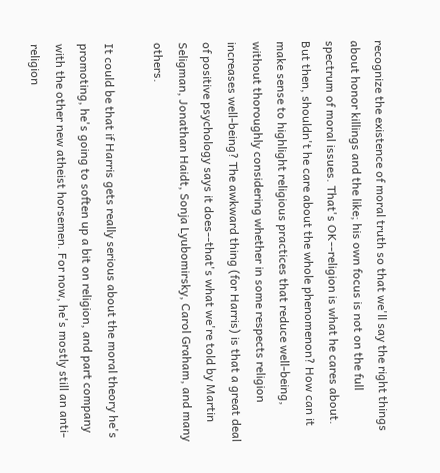recognize the existence of moral truth so that we'll say the right things about honor killings and the like; his own focus is not on the full spectrum of moral issues. That's OK--religion is what he cares about. But then, shouldn't he care about the whole phenomenon? How can it make sense to highlight religious practices that reduce well-being, without thoroughly considering whether in some respects religion increases well-being? The awkward thing (for Harris) is that a great deal of positive psychology says it does--that's what we're told by Martin Seligman, Jonathan Haidt, Sonja Lyubomirsky, Carol Graham, and many others.

It could be that if Harris gets really serious about the moral theory he's promoting, he's going to soften up a bit on religion, and part company with the other new atheist horsemen. For now, he's mostly still an anti-religion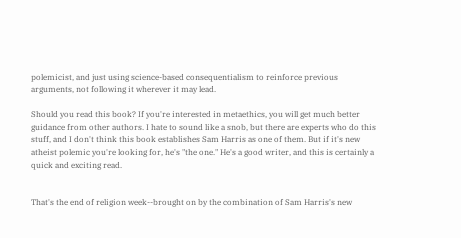polemicist, and just using science-based consequentialism to reinforce previous arguments, not following it wherever it may lead.

Should you read this book? If you're interested in metaethics, you will get much better guidance from other authors. I hate to sound like a snob, but there are experts who do this stuff, and I don't think this book establishes Sam Harris as one of them. But if it's new atheist polemic you're looking for, he's "the one." He's a good writer, and this is certainly a quick and exciting read.


That's the end of religion week--brought on by the combination of Sam Harris's new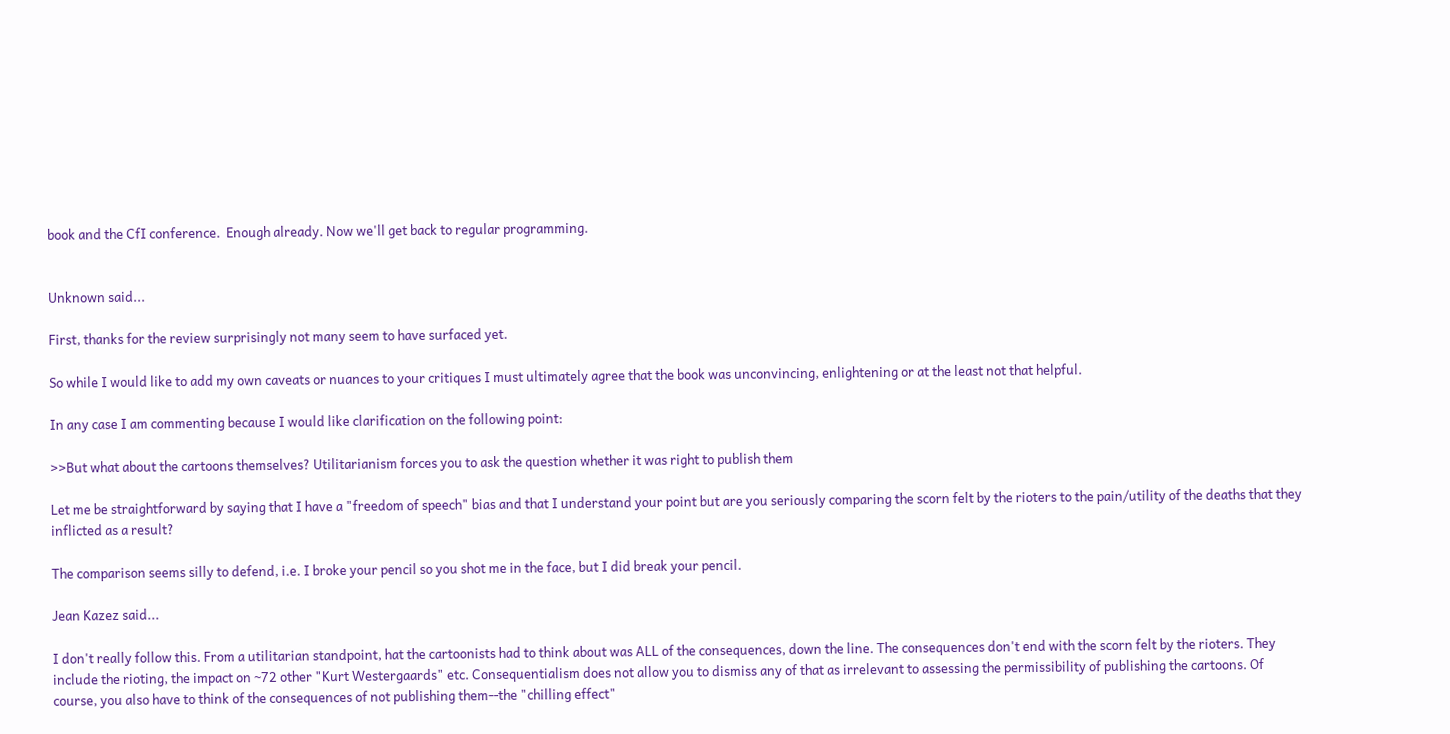book and the CfI conference.  Enough already. Now we'll get back to regular programming.


Unknown said...

First, thanks for the review surprisingly not many seem to have surfaced yet.

So while I would like to add my own caveats or nuances to your critiques I must ultimately agree that the book was unconvincing, enlightening or at the least not that helpful.

In any case I am commenting because I would like clarification on the following point:

>>But what about the cartoons themselves? Utilitarianism forces you to ask the question whether it was right to publish them

Let me be straightforward by saying that I have a "freedom of speech" bias and that I understand your point but are you seriously comparing the scorn felt by the rioters to the pain/utility of the deaths that they inflicted as a result?

The comparison seems silly to defend, i.e. I broke your pencil so you shot me in the face, but I did break your pencil.

Jean Kazez said...

I don't really follow this. From a utilitarian standpoint, hat the cartoonists had to think about was ALL of the consequences, down the line. The consequences don't end with the scorn felt by the rioters. They include the rioting, the impact on ~72 other "Kurt Westergaards" etc. Consequentialism does not allow you to dismiss any of that as irrelevant to assessing the permissibility of publishing the cartoons. Of course, you also have to think of the consequences of not publishing them--the "chilling effect"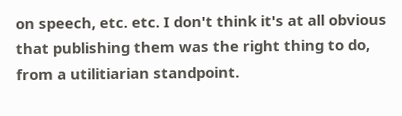on speech, etc. etc. I don't think it's at all obvious that publishing them was the right thing to do, from a utilitiarian standpoint.